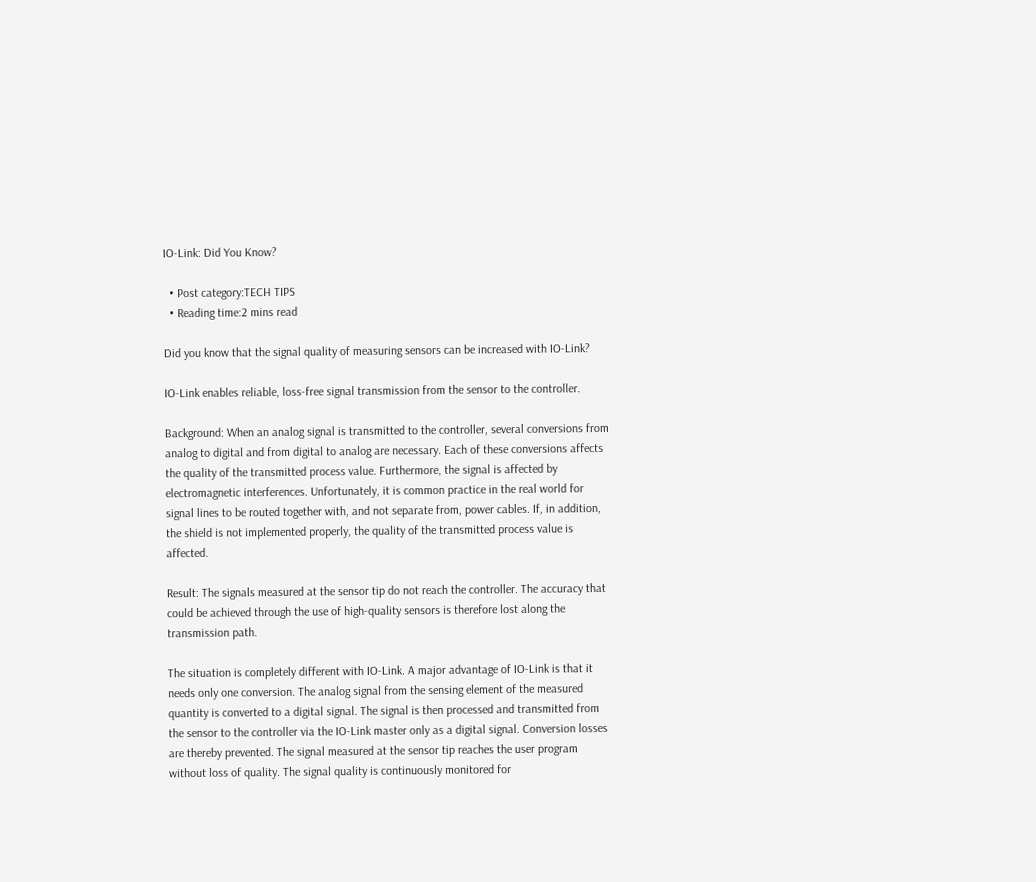IO-Link: Did You Know?

  • Post category:TECH TIPS
  • Reading time:2 mins read

Did you know that the signal quality of measuring sensors can be increased with IO-Link?

IO-Link enables reliable, loss-free signal transmission from the sensor to the controller.

Background: When an analog signal is transmitted to the controller, several conversions from analog to digital and from digital to analog are necessary. Each of these conversions affects the quality of the transmitted process value. Furthermore, the signal is affected by electromagnetic interferences. Unfortunately, it is common practice in the real world for signal lines to be routed together with, and not separate from, power cables. If, in addition, the shield is not implemented properly, the quality of the transmitted process value is affected.

Result: The signals measured at the sensor tip do not reach the controller. The accuracy that could be achieved through the use of high-quality sensors is therefore lost along the transmission path.

The situation is completely different with IO-Link. A major advantage of IO-Link is that it needs only one conversion. The analog signal from the sensing element of the measured quantity is converted to a digital signal. The signal is then processed and transmitted from the sensor to the controller via the IO-Link master only as a digital signal. Conversion losses are thereby prevented. The signal measured at the sensor tip reaches the user program without loss of quality. The signal quality is continuously monitored for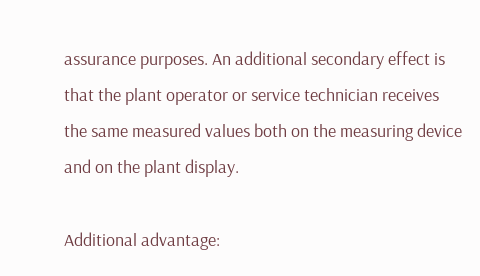assurance purposes. An additional secondary effect is that the plant operator or service technician receives the same measured values both on the measuring device and on the plant display.

Additional advantage: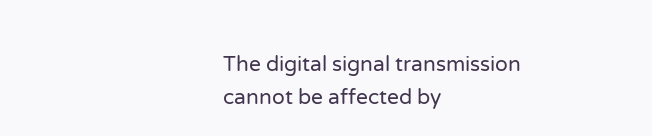The digital signal transmission cannot be affected by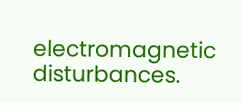electromagnetic disturbances.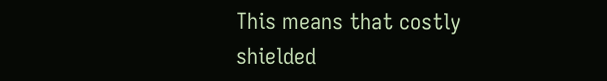This means that costly shielded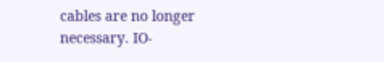cables are no longer necessary. IO-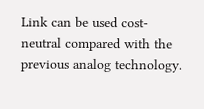Link can be used cost-neutral compared with the previous analog technology.